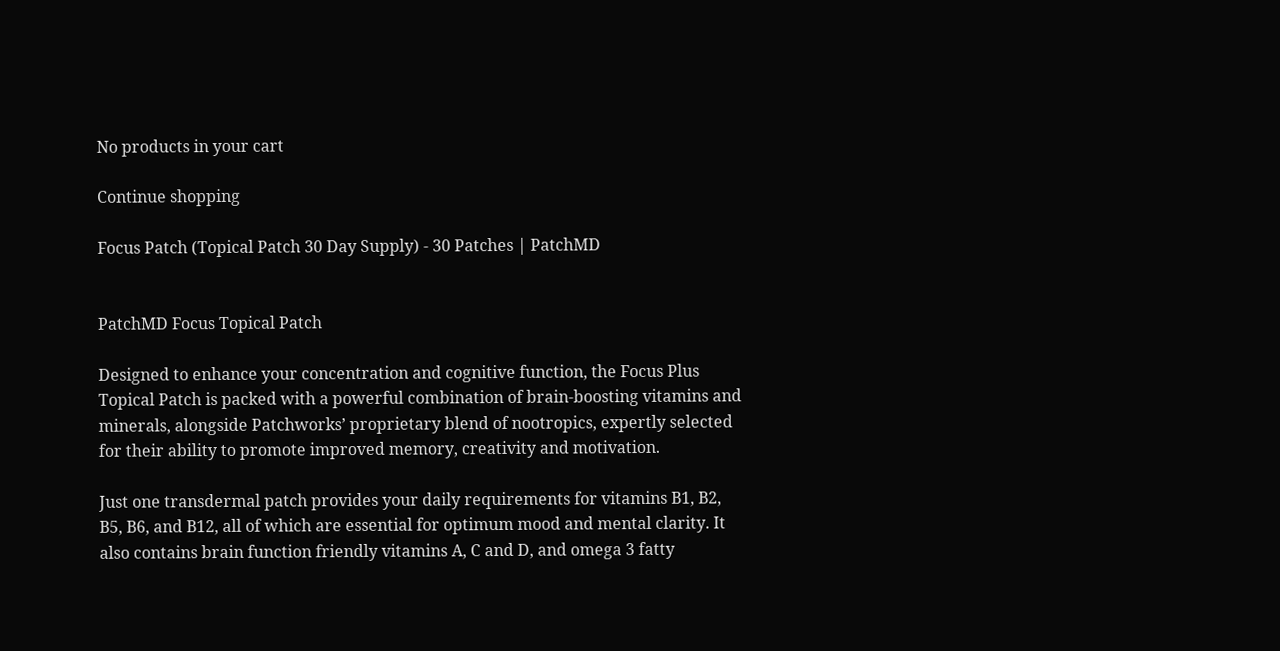No products in your cart

Continue shopping

Focus Patch (Topical Patch 30 Day Supply) - 30 Patches | PatchMD


PatchMD Focus Topical Patch

Designed to enhance your concentration and cognitive function, the Focus Plus Topical Patch is packed with a powerful combination of brain-boosting vitamins and minerals, alongside Patchworks’ proprietary blend of nootropics, expertly selected for their ability to promote improved memory, creativity and motivation.

Just one transdermal patch provides your daily requirements for vitamins B1, B2, B5, B6, and B12, all of which are essential for optimum mood and mental clarity. It also contains brain function friendly vitamins A, C and D, and omega 3 fatty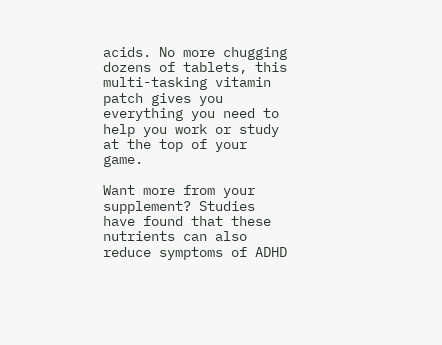acids. No more chugging dozens of tablets, this multi-tasking vitamin patch gives you everything you need to help you work or study at the top of your game.

Want more from your supplement? Studies have found that these nutrients can also reduce symptoms of ADHD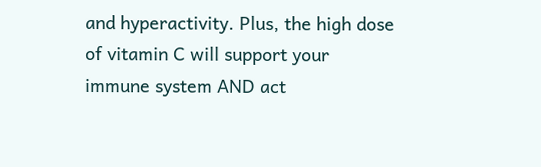and hyperactivity. Plus, the high dose of vitamin C will support your immune system AND act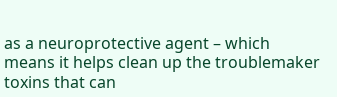as a neuroprotective agent – which means it helps clean up the troublemaker toxins that can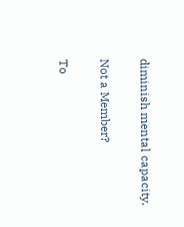diminish mental capacity.

Not a Member?

To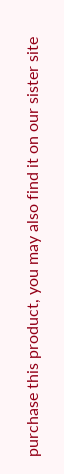purchase this product, you may also find it on our sister site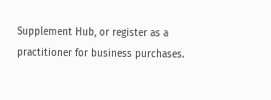Supplement Hub, or register as a practitioner for business purchases.